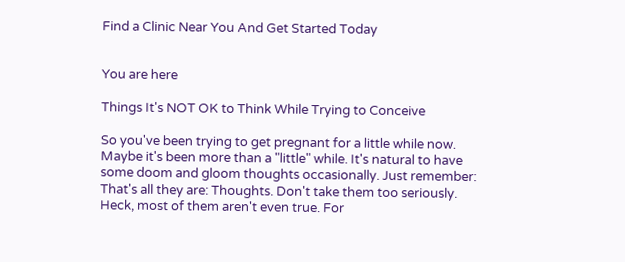Find a Clinic Near You And Get Started Today


You are here

Things It's NOT OK to Think While Trying to Conceive

So you've been trying to get pregnant for a little while now. Maybe it's been more than a "little" while. It's natural to have some doom and gloom thoughts occasionally. Just remember: That's all they are: Thoughts. Don't take them too seriously. Heck, most of them aren't even true. For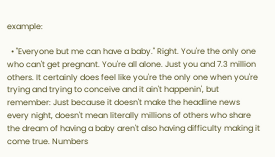example:

  • "Everyone but me can have a baby." Right. You're the only one who can't get pregnant. You're all alone. Just you and 7.3 million others. It certainly does feel like you're the only one when you're trying and trying to conceive and it ain't happenin', but remember: Just because it doesn't make the headline news every night, doesn't mean literally millions of others who share the dream of having a baby aren't also having difficulty making it come true. Numbers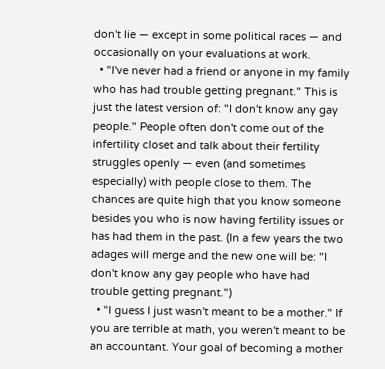don't lie — except in some political races — and occasionally on your evaluations at work.
  • "I've never had a friend or anyone in my family who has had trouble getting pregnant." This is just the latest version of: "I don't know any gay people." People often don't come out of the infertility closet and talk about their fertility struggles openly — even (and sometimes especially) with people close to them. The chances are quite high that you know someone besides you who is now having fertility issues or has had them in the past. (In a few years the two adages will merge and the new one will be: "I don't know any gay people who have had trouble getting pregnant.")
  • "I guess I just wasn't meant to be a mother." If you are terrible at math, you weren't meant to be an accountant. Your goal of becoming a mother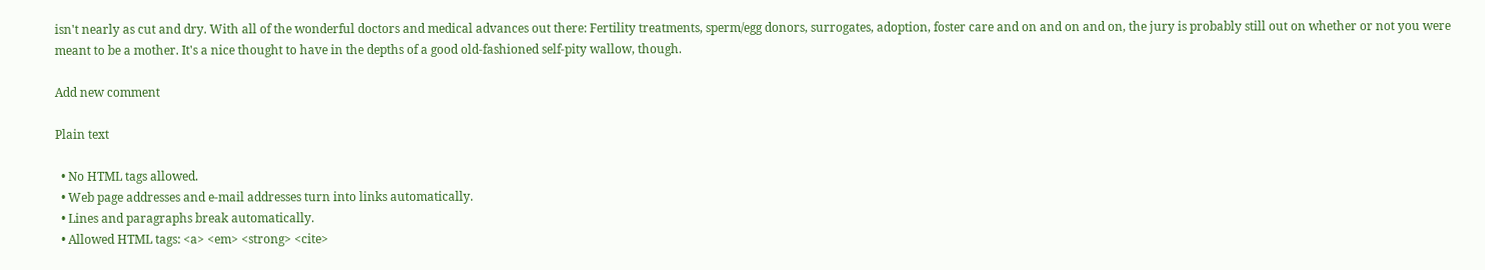isn't nearly as cut and dry. With all of the wonderful doctors and medical advances out there: Fertility treatments, sperm/egg donors, surrogates, adoption, foster care and on and on and on, the jury is probably still out on whether or not you were meant to be a mother. It's a nice thought to have in the depths of a good old-fashioned self-pity wallow, though.

Add new comment

Plain text

  • No HTML tags allowed.
  • Web page addresses and e-mail addresses turn into links automatically.
  • Lines and paragraphs break automatically.
  • Allowed HTML tags: <a> <em> <strong> <cite>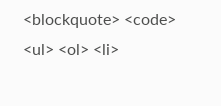<blockquote> <code> <ul> <ol> <li>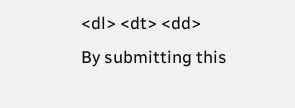<dl> <dt> <dd>
By submitting this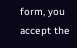form, you accept the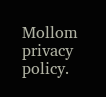Mollom privacy policy.